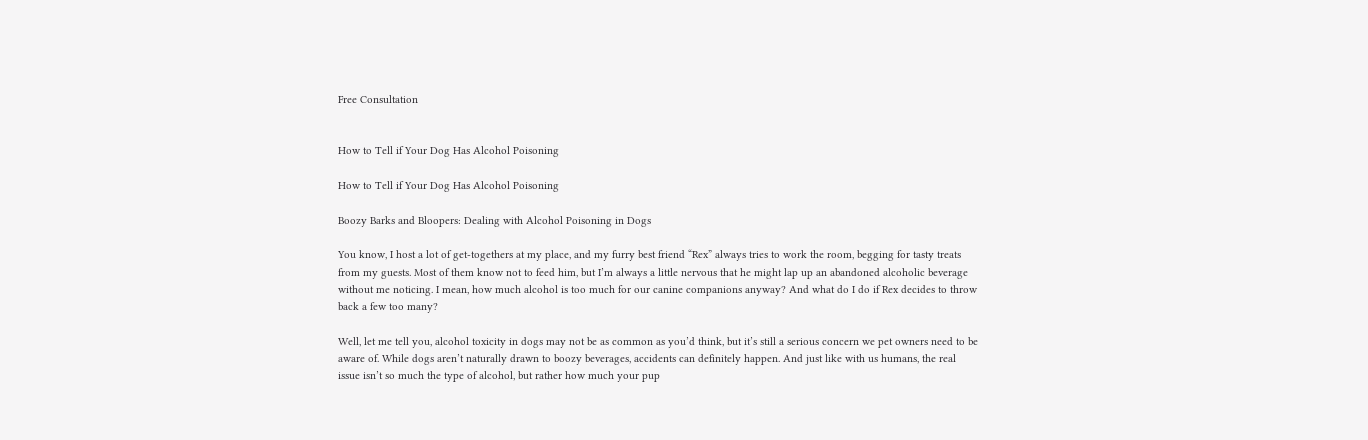Free Consultation


How to Tell if Your Dog Has Alcohol Poisoning

How to Tell if Your Dog Has Alcohol Poisoning

Boozy Barks and Bloopers: Dealing with Alcohol Poisoning in Dogs

You know, I host a lot of get-togethers at my place, and my furry best friend “Rex” always tries to work the room, begging for tasty treats from my guests. Most of them know not to feed him, but I’m always a little nervous that he might lap up an abandoned alcoholic beverage without me noticing. I mean, how much alcohol is too much for our canine companions anyway? And what do I do if Rex decides to throw back a few too many?

Well, let me tell you, alcohol toxicity in dogs may not be as common as you’d think, but it’s still a serious concern we pet owners need to be aware of. While dogs aren’t naturally drawn to boozy beverages, accidents can definitely happen. And just like with us humans, the real issue isn’t so much the type of alcohol, but rather how much your pup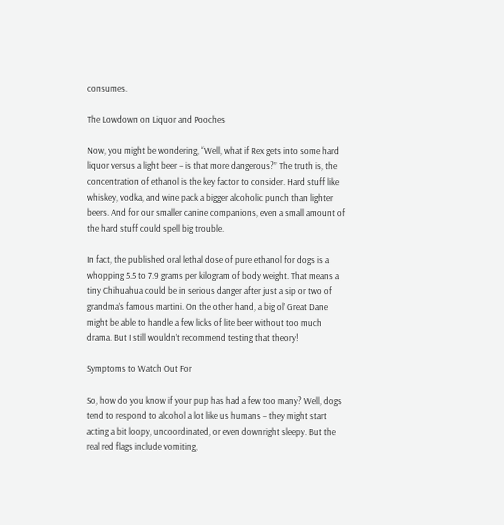consumes.

The Lowdown on Liquor and Pooches

Now, you might be wondering, “Well, what if Rex gets into some hard liquor versus a light beer – is that more dangerous?” The truth is, the concentration of ethanol is the key factor to consider. Hard stuff like whiskey, vodka, and wine pack a bigger alcoholic punch than lighter beers. And for our smaller canine companions, even a small amount of the hard stuff could spell big trouble.

In fact, the published oral lethal dose of pure ethanol for dogs is a whopping 5.5 to 7.9 grams per kilogram of body weight. That means a tiny Chihuahua could be in serious danger after just a sip or two of grandma’s famous martini. On the other hand, a big ol’ Great Dane might be able to handle a few licks of lite beer without too much drama. But I still wouldn’t recommend testing that theory!

Symptoms to Watch Out For

So, how do you know if your pup has had a few too many? Well, dogs tend to respond to alcohol a lot like us humans – they might start acting a bit loopy, uncoordinated, or even downright sleepy. But the real red flags include vomiting,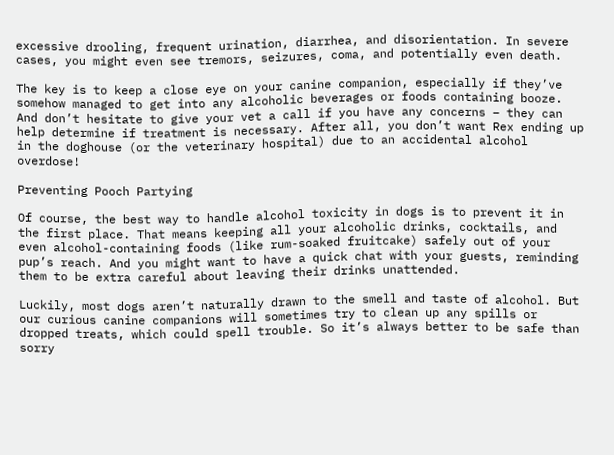excessive drooling, frequent urination, diarrhea, and disorientation. In severe cases, you might even see tremors, seizures, coma, and potentially even death.

The key is to keep a close eye on your canine companion, especially if they’ve somehow managed to get into any alcoholic beverages or foods containing booze. And don’t hesitate to give your vet a call if you have any concerns – they can help determine if treatment is necessary. After all, you don’t want Rex ending up in the doghouse (or the veterinary hospital) due to an accidental alcohol overdose!

Preventing Pooch Partying

Of course, the best way to handle alcohol toxicity in dogs is to prevent it in the first place. That means keeping all your alcoholic drinks, cocktails, and even alcohol-containing foods (like rum-soaked fruitcake) safely out of your pup’s reach. And you might want to have a quick chat with your guests, reminding them to be extra careful about leaving their drinks unattended.

Luckily, most dogs aren’t naturally drawn to the smell and taste of alcohol. But our curious canine companions will sometimes try to clean up any spills or dropped treats, which could spell trouble. So it’s always better to be safe than sorry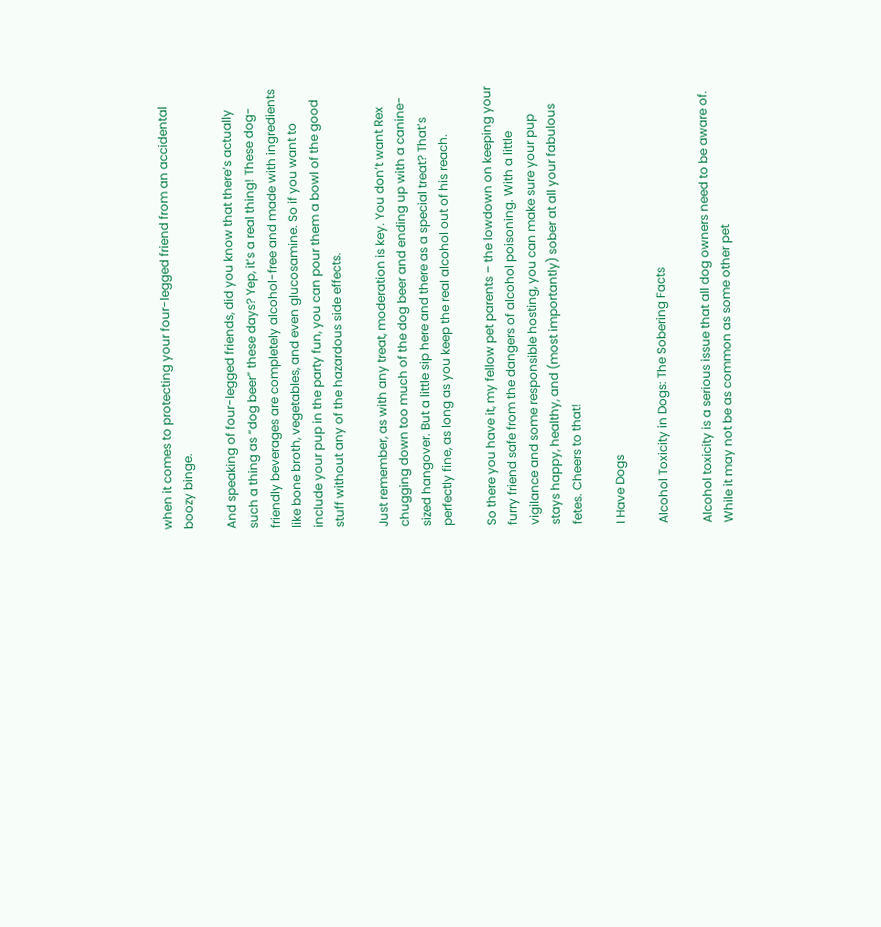when it comes to protecting your four-legged friend from an accidental boozy binge.

And speaking of four-legged friends, did you know that there’s actually such a thing as “dog beer” these days? Yep, it’s a real thing! These dog-friendly beverages are completely alcohol-free and made with ingredients like bone broth, vegetables, and even glucosamine. So if you want to include your pup in the party fun, you can pour them a bowl of the good stuff without any of the hazardous side effects.

Just remember, as with any treat, moderation is key. You don’t want Rex chugging down too much of the dog beer and ending up with a canine-sized hangover. But a little sip here and there as a special treat? That’s perfectly fine, as long as you keep the real alcohol out of his reach.

So there you have it, my fellow pet parents – the lowdown on keeping your furry friend safe from the dangers of alcohol poisoning. With a little vigilance and some responsible hosting, you can make sure your pup stays happy, healthy, and (most importantly) sober at all your fabulous fetes. Cheers to that!

I Have Dogs

Alcohol Toxicity in Dogs: The Sobering Facts

Alcohol toxicity is a serious issue that all dog owners need to be aware of. While it may not be as common as some other pet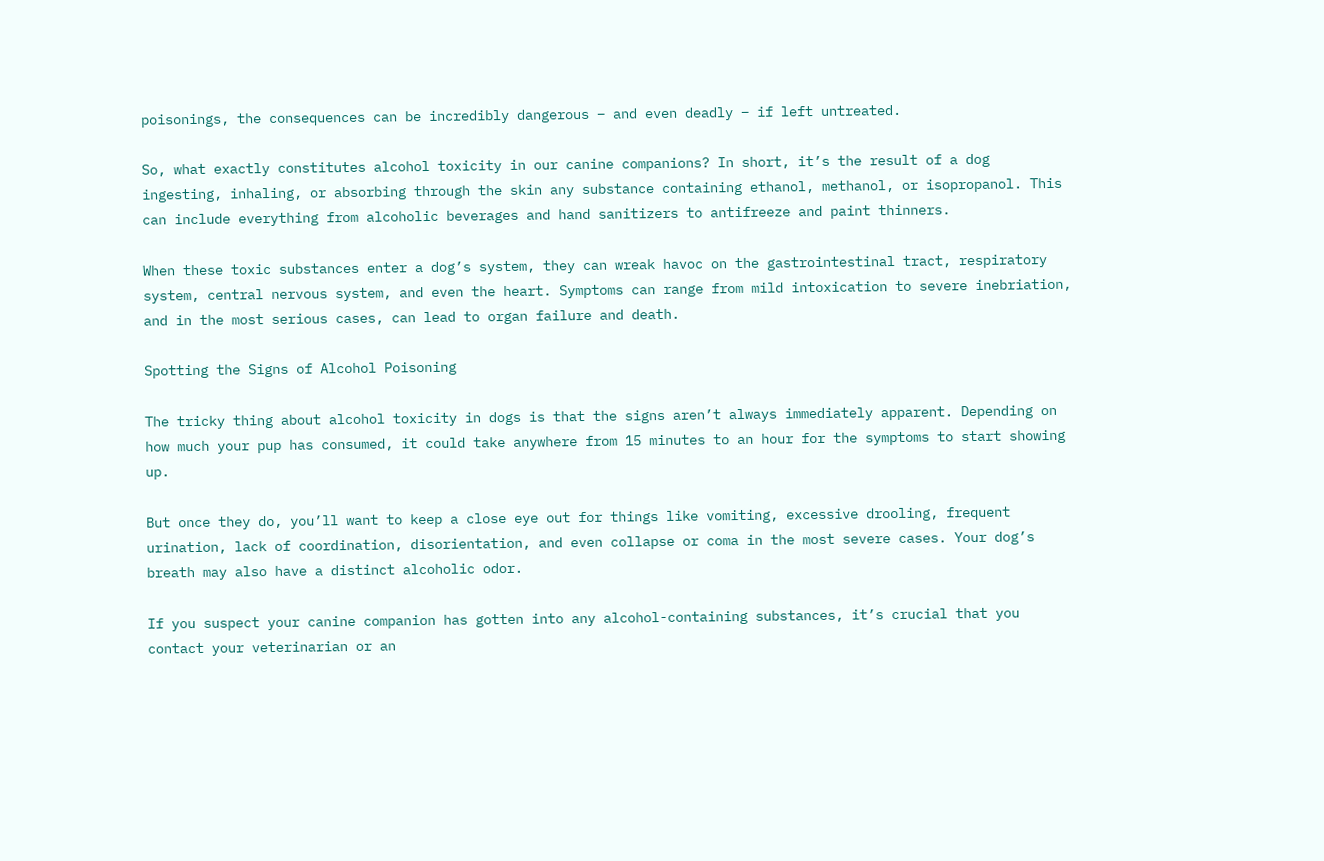poisonings, the consequences can be incredibly dangerous – and even deadly – if left untreated.

So, what exactly constitutes alcohol toxicity in our canine companions? In short, it’s the result of a dog ingesting, inhaling, or absorbing through the skin any substance containing ethanol, methanol, or isopropanol. This can include everything from alcoholic beverages and hand sanitizers to antifreeze and paint thinners.

When these toxic substances enter a dog’s system, they can wreak havoc on the gastrointestinal tract, respiratory system, central nervous system, and even the heart. Symptoms can range from mild intoxication to severe inebriation, and in the most serious cases, can lead to organ failure and death.

Spotting the Signs of Alcohol Poisoning

The tricky thing about alcohol toxicity in dogs is that the signs aren’t always immediately apparent. Depending on how much your pup has consumed, it could take anywhere from 15 minutes to an hour for the symptoms to start showing up.

But once they do, you’ll want to keep a close eye out for things like vomiting, excessive drooling, frequent urination, lack of coordination, disorientation, and even collapse or coma in the most severe cases. Your dog’s breath may also have a distinct alcoholic odor.

If you suspect your canine companion has gotten into any alcohol-containing substances, it’s crucial that you contact your veterinarian or an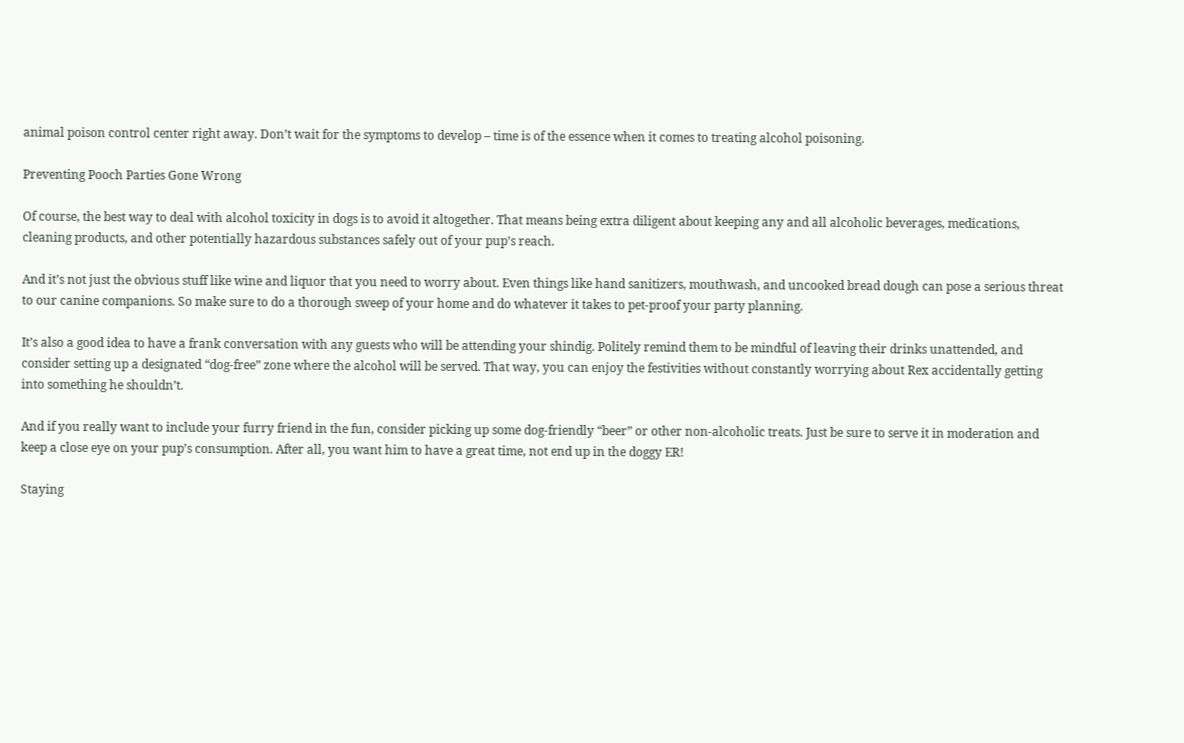animal poison control center right away. Don’t wait for the symptoms to develop – time is of the essence when it comes to treating alcohol poisoning.

Preventing Pooch Parties Gone Wrong

Of course, the best way to deal with alcohol toxicity in dogs is to avoid it altogether. That means being extra diligent about keeping any and all alcoholic beverages, medications, cleaning products, and other potentially hazardous substances safely out of your pup’s reach.

And it’s not just the obvious stuff like wine and liquor that you need to worry about. Even things like hand sanitizers, mouthwash, and uncooked bread dough can pose a serious threat to our canine companions. So make sure to do a thorough sweep of your home and do whatever it takes to pet-proof your party planning.

It’s also a good idea to have a frank conversation with any guests who will be attending your shindig. Politely remind them to be mindful of leaving their drinks unattended, and consider setting up a designated “dog-free” zone where the alcohol will be served. That way, you can enjoy the festivities without constantly worrying about Rex accidentally getting into something he shouldn’t.

And if you really want to include your furry friend in the fun, consider picking up some dog-friendly “beer” or other non-alcoholic treats. Just be sure to serve it in moderation and keep a close eye on your pup’s consumption. After all, you want him to have a great time, not end up in the doggy ER!

Staying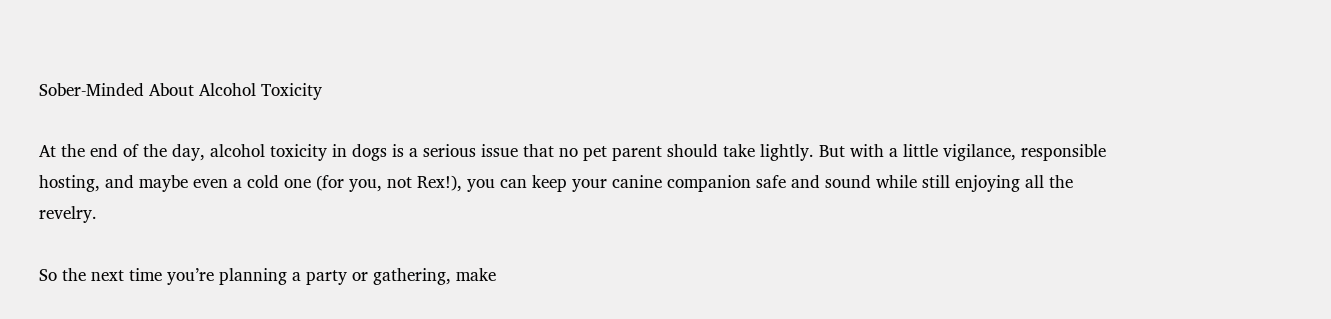Sober-Minded About Alcohol Toxicity

At the end of the day, alcohol toxicity in dogs is a serious issue that no pet parent should take lightly. But with a little vigilance, responsible hosting, and maybe even a cold one (for you, not Rex!), you can keep your canine companion safe and sound while still enjoying all the revelry.

So the next time you’re planning a party or gathering, make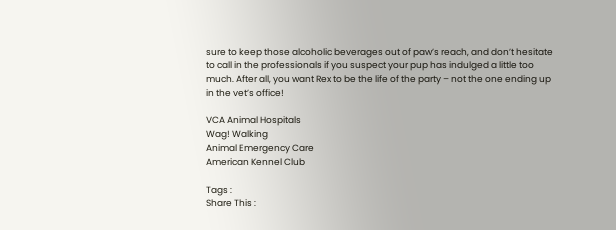sure to keep those alcoholic beverages out of paw’s reach, and don’t hesitate to call in the professionals if you suspect your pup has indulged a little too much. After all, you want Rex to be the life of the party – not the one ending up in the vet’s office!

VCA Animal Hospitals
Wag! Walking
Animal Emergency Care
American Kennel Club

Tags :
Share This :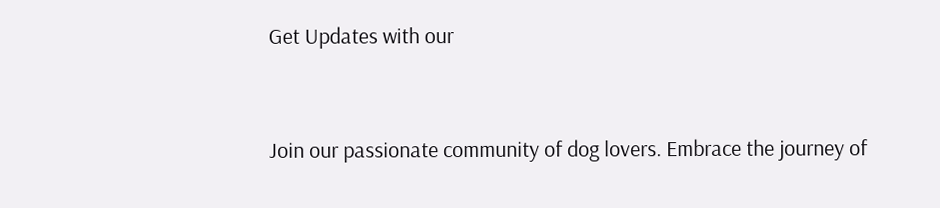Get Updates with our



Join our passionate community of dog lovers. Embrace the journey of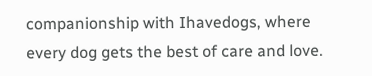companionship with Ihavedogs, where every dog gets the best of care and love.